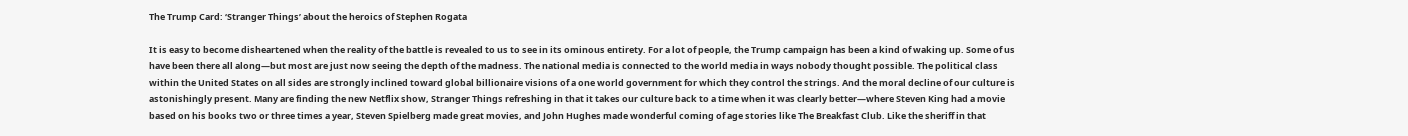The Trump Card: ‘Stranger Things’ about the heroics of Stephen Rogata

It is easy to become disheartened when the reality of the battle is revealed to us to see in its ominous entirety. For a lot of people, the Trump campaign has been a kind of waking up. Some of us have been there all along—but most are just now seeing the depth of the madness. The national media is connected to the world media in ways nobody thought possible. The political class within the United States on all sides are strongly inclined toward global billionaire visions of a one world government for which they control the strings. And the moral decline of our culture is astonishingly present. Many are finding the new Netflix show, Stranger Things refreshing in that it takes our culture back to a time when it was clearly better—where Steven King had a movie based on his books two or three times a year, Steven Spielberg made great movies, and John Hughes made wonderful coming of age stories like The Breakfast Club. Like the sheriff in that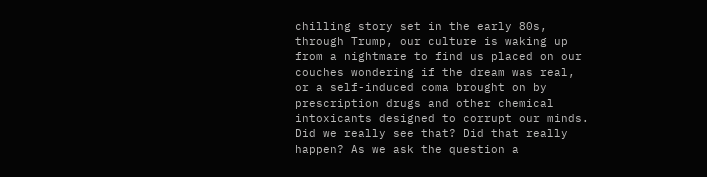chilling story set in the early 80s, through Trump, our culture is waking up from a nightmare to find us placed on our couches wondering if the dream was real, or a self-induced coma brought on by prescription drugs and other chemical intoxicants designed to corrupt our minds. Did we really see that? Did that really happen? As we ask the question a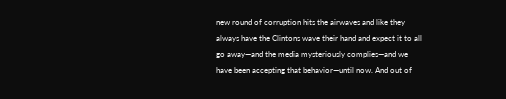new round of corruption hits the airwaves and like they always have the Clintons wave their hand and expect it to all go away—and the media mysteriously complies—and we have been accepting that behavior—until now. And out of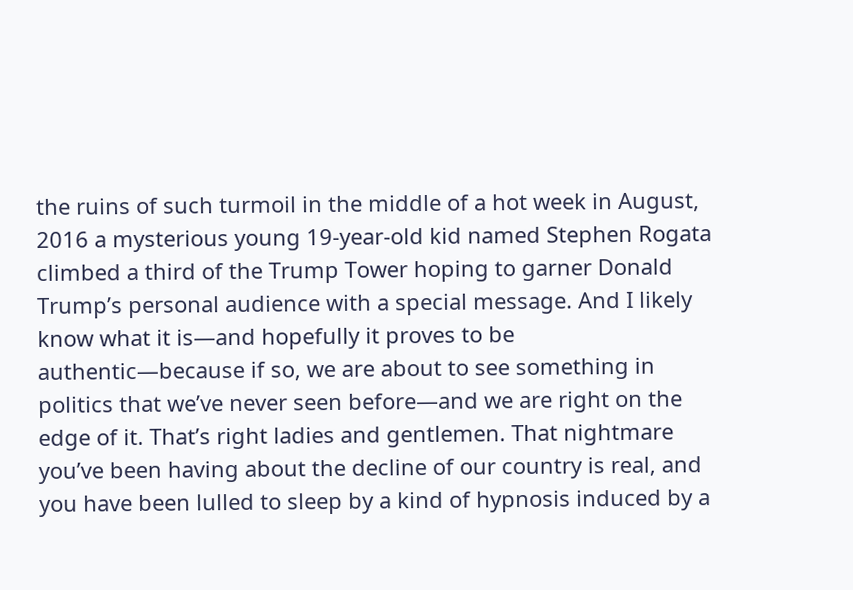the ruins of such turmoil in the middle of a hot week in August, 2016 a mysterious young 19-year-old kid named Stephen Rogata climbed a third of the Trump Tower hoping to garner Donald Trump’s personal audience with a special message. And I likely know what it is—and hopefully it proves to be authentic—because if so, we are about to see something in politics that we’ve never seen before—and we are right on the edge of it. That’s right ladies and gentlemen. That nightmare you’ve been having about the decline of our country is real, and you have been lulled to sleep by a kind of hypnosis induced by a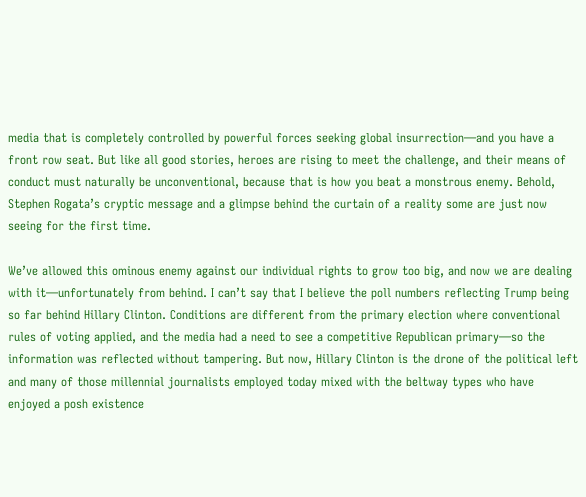media that is completely controlled by powerful forces seeking global insurrection—and you have a front row seat. But like all good stories, heroes are rising to meet the challenge, and their means of conduct must naturally be unconventional, because that is how you beat a monstrous enemy. Behold, Stephen Rogata’s cryptic message and a glimpse behind the curtain of a reality some are just now seeing for the first time.

We’ve allowed this ominous enemy against our individual rights to grow too big, and now we are dealing with it—unfortunately from behind. I can’t say that I believe the poll numbers reflecting Trump being so far behind Hillary Clinton. Conditions are different from the primary election where conventional rules of voting applied, and the media had a need to see a competitive Republican primary—so the information was reflected without tampering. But now, Hillary Clinton is the drone of the political left and many of those millennial journalists employed today mixed with the beltway types who have enjoyed a posh existence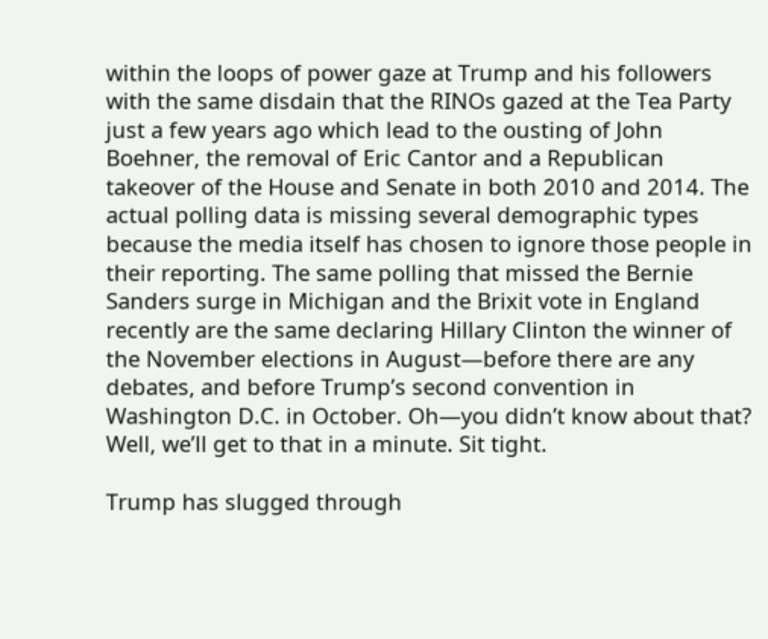within the loops of power gaze at Trump and his followers with the same disdain that the RINOs gazed at the Tea Party just a few years ago which lead to the ousting of John Boehner, the removal of Eric Cantor and a Republican takeover of the House and Senate in both 2010 and 2014. The actual polling data is missing several demographic types because the media itself has chosen to ignore those people in their reporting. The same polling that missed the Bernie Sanders surge in Michigan and the Brixit vote in England recently are the same declaring Hillary Clinton the winner of the November elections in August—before there are any debates, and before Trump’s second convention in Washington D.C. in October. Oh—you didn’t know about that? Well, we’ll get to that in a minute. Sit tight.

Trump has slugged through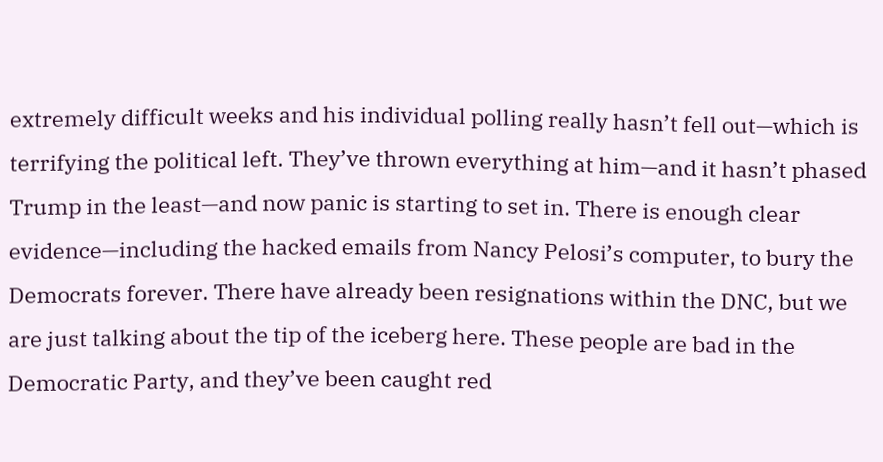extremely difficult weeks and his individual polling really hasn’t fell out—which is terrifying the political left. They’ve thrown everything at him—and it hasn’t phased Trump in the least—and now panic is starting to set in. There is enough clear evidence—including the hacked emails from Nancy Pelosi’s computer, to bury the Democrats forever. There have already been resignations within the DNC, but we are just talking about the tip of the iceberg here. These people are bad in the Democratic Party, and they’ve been caught red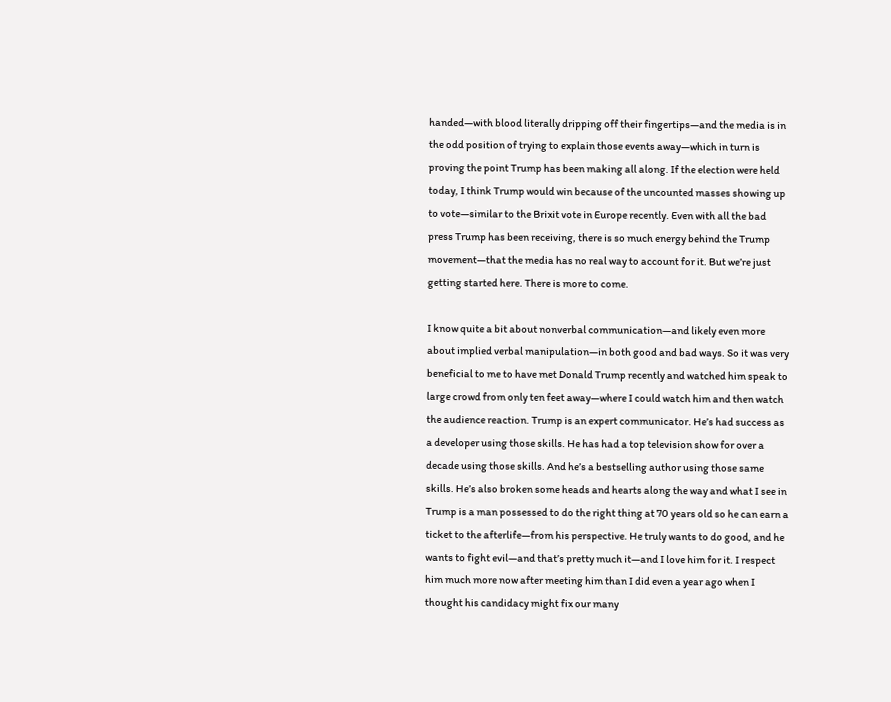handed—with blood literally dripping off their fingertips—and the media is in the odd position of trying to explain those events away—which in turn is proving the point Trump has been making all along. If the election were held today, I think Trump would win because of the uncounted masses showing up to vote—similar to the Brixit vote in Europe recently. Even with all the bad press Trump has been receiving, there is so much energy behind the Trump movement—that the media has no real way to account for it. But we’re just getting started here. There is more to come.

I know quite a bit about nonverbal communication—and likely even more about implied verbal manipulation—in both good and bad ways. So it was very beneficial to me to have met Donald Trump recently and watched him speak to large crowd from only ten feet away—where I could watch him and then watch the audience reaction. Trump is an expert communicator. He’s had success as a developer using those skills. He has had a top television show for over a decade using those skills. And he’s a bestselling author using those same skills. He’s also broken some heads and hearts along the way and what I see in Trump is a man possessed to do the right thing at 70 years old so he can earn a ticket to the afterlife—from his perspective. He truly wants to do good, and he wants to fight evil—and that’s pretty much it—and I love him for it. I respect him much more now after meeting him than I did even a year ago when I thought his candidacy might fix our many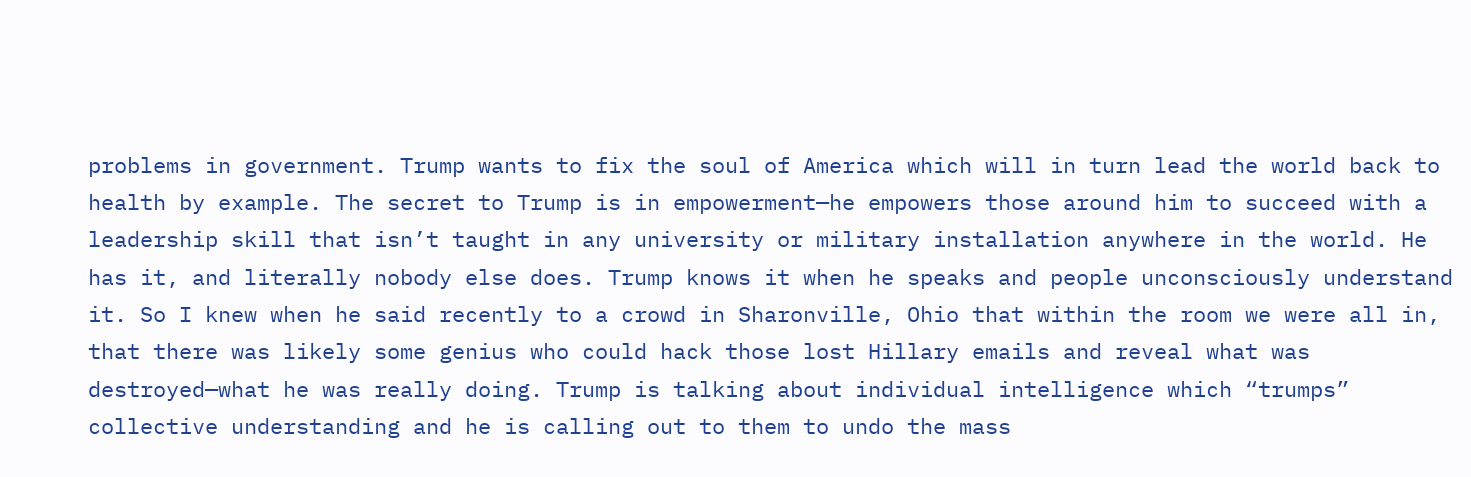problems in government. Trump wants to fix the soul of America which will in turn lead the world back to health by example. The secret to Trump is in empowerment—he empowers those around him to succeed with a leadership skill that isn’t taught in any university or military installation anywhere in the world. He has it, and literally nobody else does. Trump knows it when he speaks and people unconsciously understand it. So I knew when he said recently to a crowd in Sharonville, Ohio that within the room we were all in, that there was likely some genius who could hack those lost Hillary emails and reveal what was destroyed—what he was really doing. Trump is talking about individual intelligence which “trumps” collective understanding and he is calling out to them to undo the mass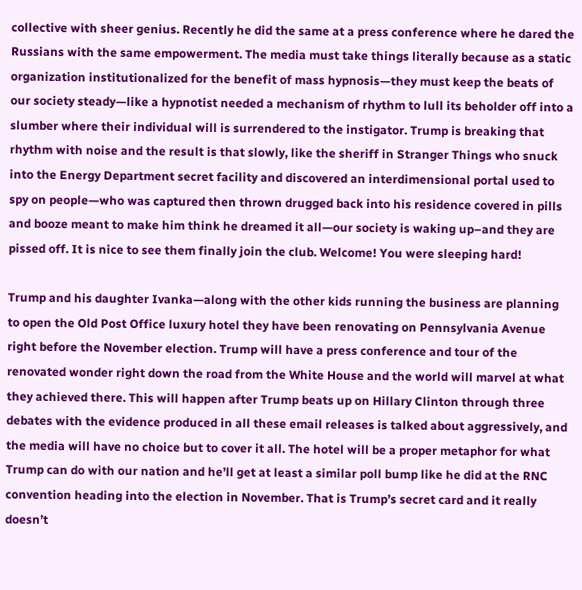collective with sheer genius. Recently he did the same at a press conference where he dared the Russians with the same empowerment. The media must take things literally because as a static organization institutionalized for the benefit of mass hypnosis—they must keep the beats of our society steady—like a hypnotist needed a mechanism of rhythm to lull its beholder off into a slumber where their individual will is surrendered to the instigator. Trump is breaking that rhythm with noise and the result is that slowly, like the sheriff in Stranger Things who snuck into the Energy Department secret facility and discovered an interdimensional portal used to spy on people—who was captured then thrown drugged back into his residence covered in pills and booze meant to make him think he dreamed it all—our society is waking up–and they are pissed off. It is nice to see them finally join the club. Welcome! You were sleeping hard!

Trump and his daughter Ivanka—along with the other kids running the business are planning to open the Old Post Office luxury hotel they have been renovating on Pennsylvania Avenue right before the November election. Trump will have a press conference and tour of the renovated wonder right down the road from the White House and the world will marvel at what they achieved there. This will happen after Trump beats up on Hillary Clinton through three debates with the evidence produced in all these email releases is talked about aggressively, and the media will have no choice but to cover it all. The hotel will be a proper metaphor for what Trump can do with our nation and he’ll get at least a similar poll bump like he did at the RNC convention heading into the election in November. That is Trump’s secret card and it really doesn’t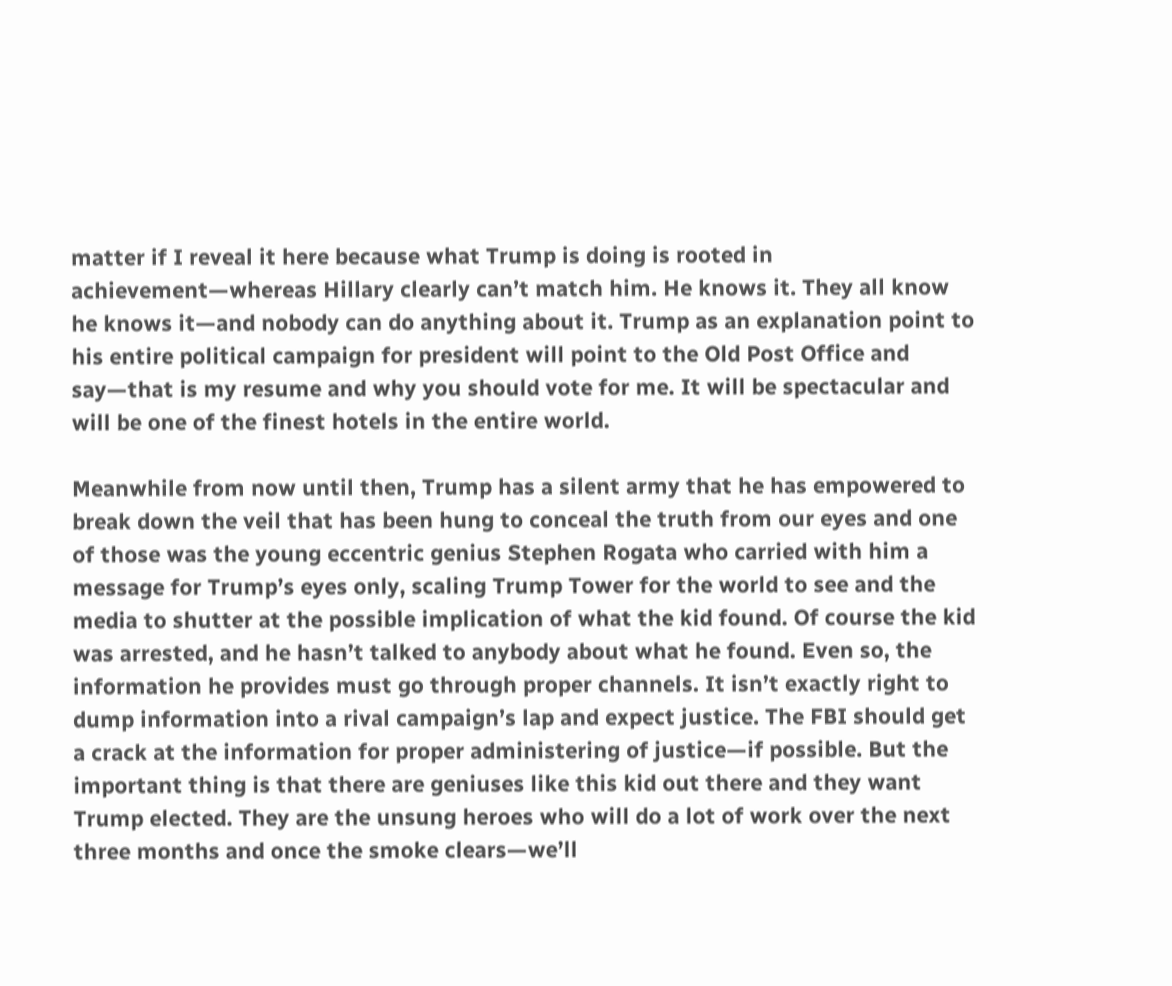matter if I reveal it here because what Trump is doing is rooted in achievement—whereas Hillary clearly can’t match him. He knows it. They all know he knows it—and nobody can do anything about it. Trump as an explanation point to his entire political campaign for president will point to the Old Post Office and say—that is my resume and why you should vote for me. It will be spectacular and will be one of the finest hotels in the entire world.

Meanwhile from now until then, Trump has a silent army that he has empowered to break down the veil that has been hung to conceal the truth from our eyes and one of those was the young eccentric genius Stephen Rogata who carried with him a message for Trump’s eyes only, scaling Trump Tower for the world to see and the media to shutter at the possible implication of what the kid found. Of course the kid was arrested, and he hasn’t talked to anybody about what he found. Even so, the information he provides must go through proper channels. It isn’t exactly right to dump information into a rival campaign’s lap and expect justice. The FBI should get a crack at the information for proper administering of justice—if possible. But the important thing is that there are geniuses like this kid out there and they want Trump elected. They are the unsung heroes who will do a lot of work over the next three months and once the smoke clears—we’ll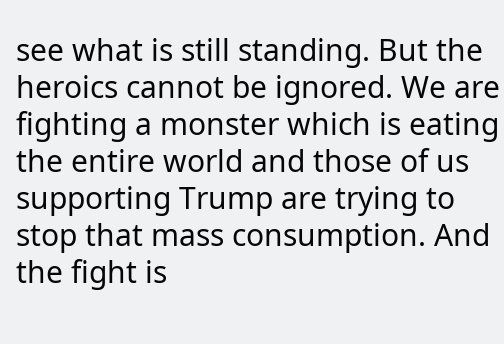see what is still standing. But the heroics cannot be ignored. We are fighting a monster which is eating the entire world and those of us supporting Trump are trying to stop that mass consumption. And the fight is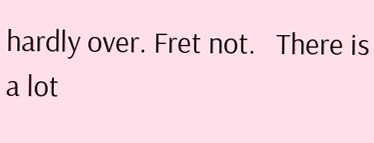hardly over. Fret not.   There is a lot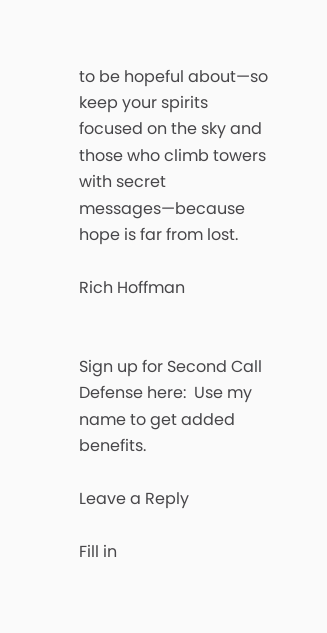to be hopeful about—so keep your spirits focused on the sky and those who climb towers with secret messages—because hope is far from lost.

Rich Hoffman


Sign up for Second Call Defense here:  Use my name to get added benefits.

Leave a Reply

Fill in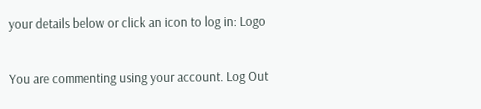your details below or click an icon to log in: Logo

You are commenting using your account. Log Out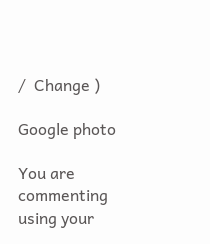/  Change )

Google photo

You are commenting using your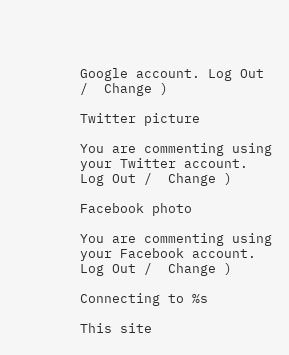Google account. Log Out /  Change )

Twitter picture

You are commenting using your Twitter account. Log Out /  Change )

Facebook photo

You are commenting using your Facebook account. Log Out /  Change )

Connecting to %s

This site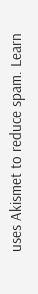uses Akismet to reduce spam. Learn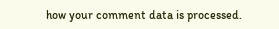how your comment data is processed.